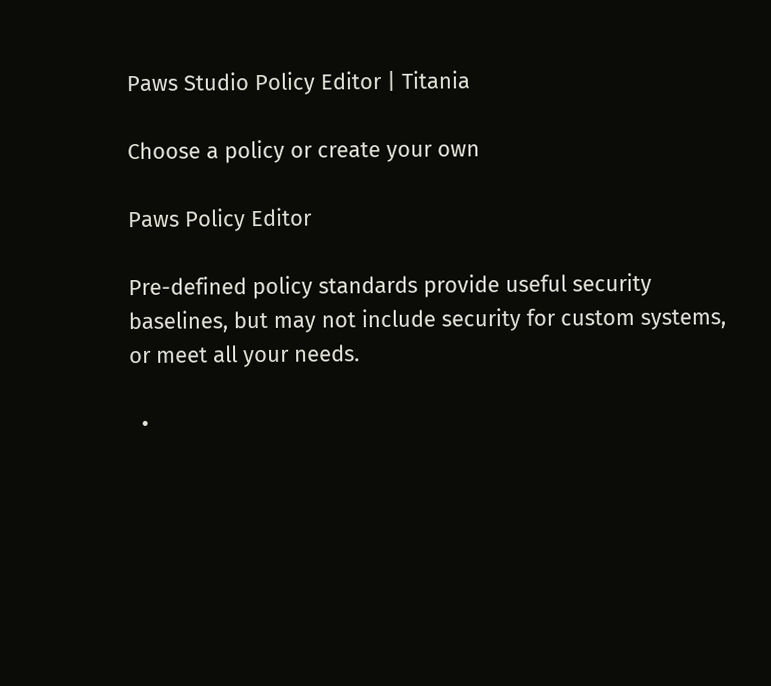Paws Studio Policy Editor | Titania

Choose a policy or create your own

Paws Policy Editor

Pre-defined policy standards provide useful security baselines, but may not include security for custom systems, or meet all your needs.

  •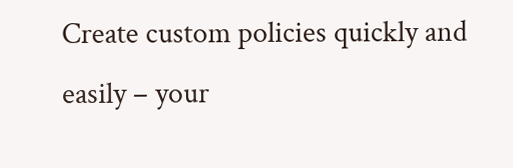Create custom policies quickly and easily – your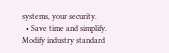systems, your security.
  • Save time and simplify. Modify industry standard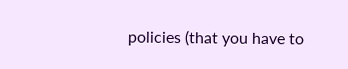policies (that you have to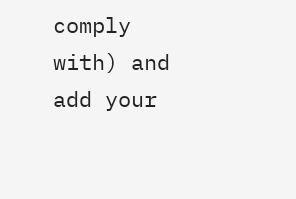comply with) and add your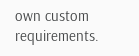own custom requirements.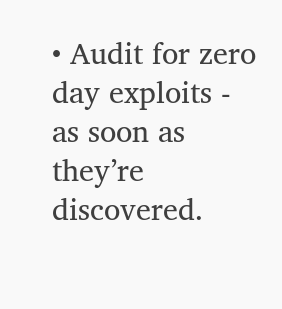• Audit for zero day exploits - as soon as they’re discovered.